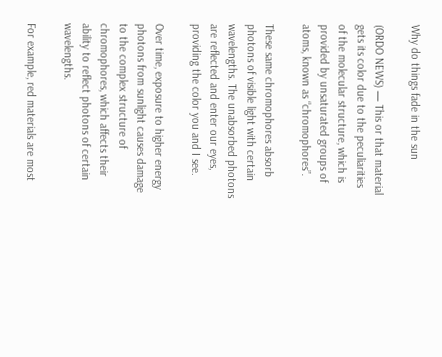Why do things fade in the sun

(ORDO NEWS) — This or that material gets its color due to the peculiarities of the molecular structure, which is provided by unsaturated groups of atoms, known as “chromophores”.

These same chromophores absorb photons of visible light with certain wavelengths. The unabsorbed photons are reflected and enter our eyes, providing the color you and I see.

Over time, exposure to higher energy photons from sunlight causes damage to the complex structure of chromophores, which affects their ability to reflect photons of certain wavelengths.

For example, red materials are most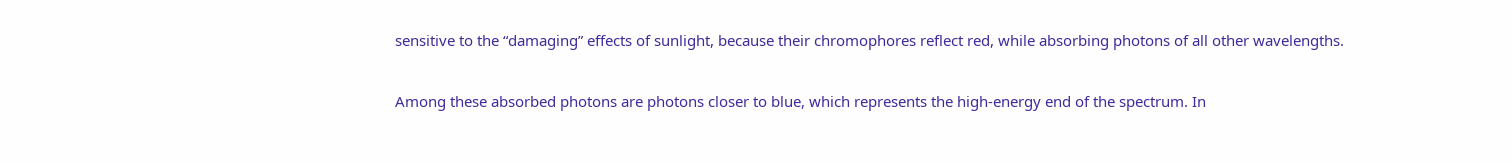sensitive to the “damaging” effects of sunlight, because their chromophores reflect red, while absorbing photons of all other wavelengths.

Among these absorbed photons are photons closer to blue, which represents the high-energy end of the spectrum. In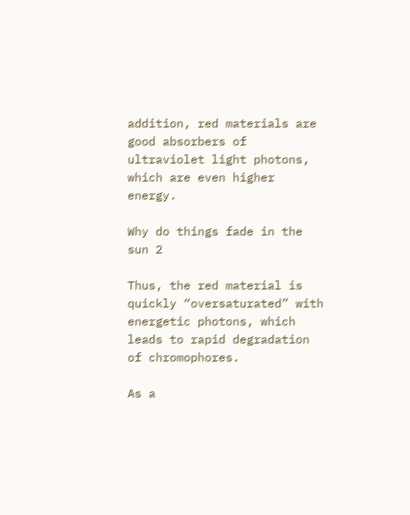addition, red materials are good absorbers of ultraviolet light photons, which are even higher energy.

Why do things fade in the sun 2

Thus, the red material is quickly “oversaturated” with energetic photons, which leads to rapid degradation of chromophores.

As a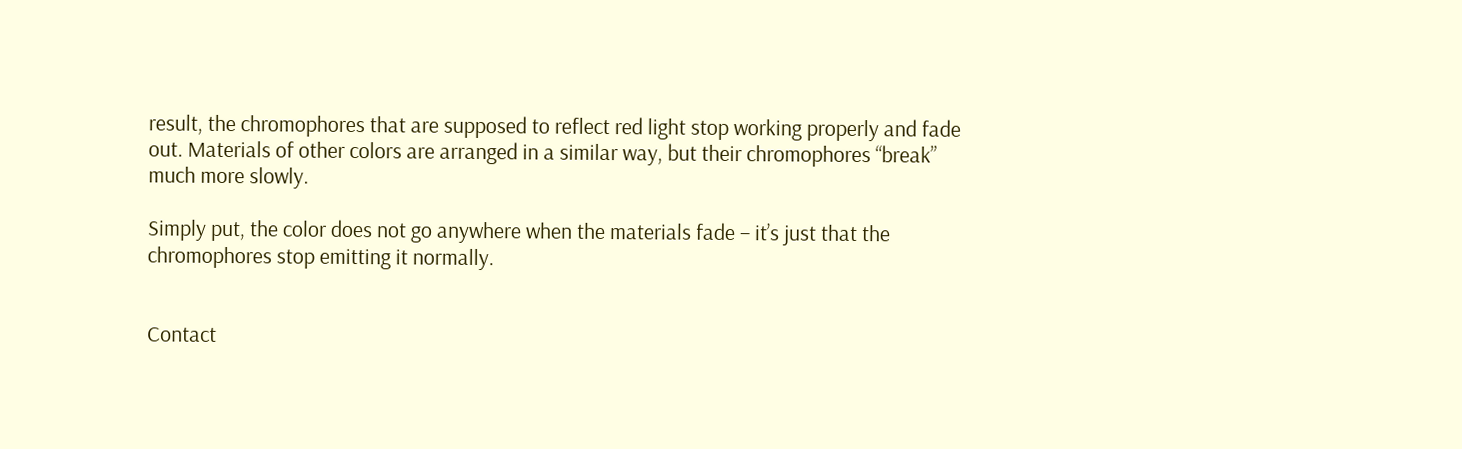result, the chromophores that are supposed to reflect red light stop working properly and fade out. Materials of other colors are arranged in a similar way, but their chromophores “break” much more slowly.

Simply put, the color does not go anywhere when the materials fade – it’s just that the chromophores stop emitting it normally.


Contact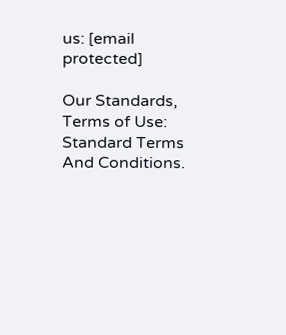us: [email protected]

Our Standards, Terms of Use: Standard Terms And Conditions.